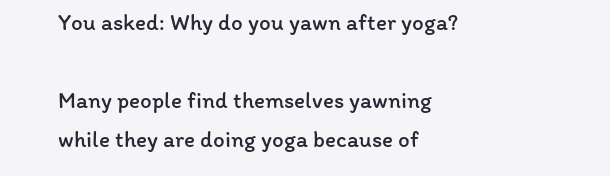You asked: Why do you yawn after yoga?

Many people find themselves yawning while they are doing yoga because of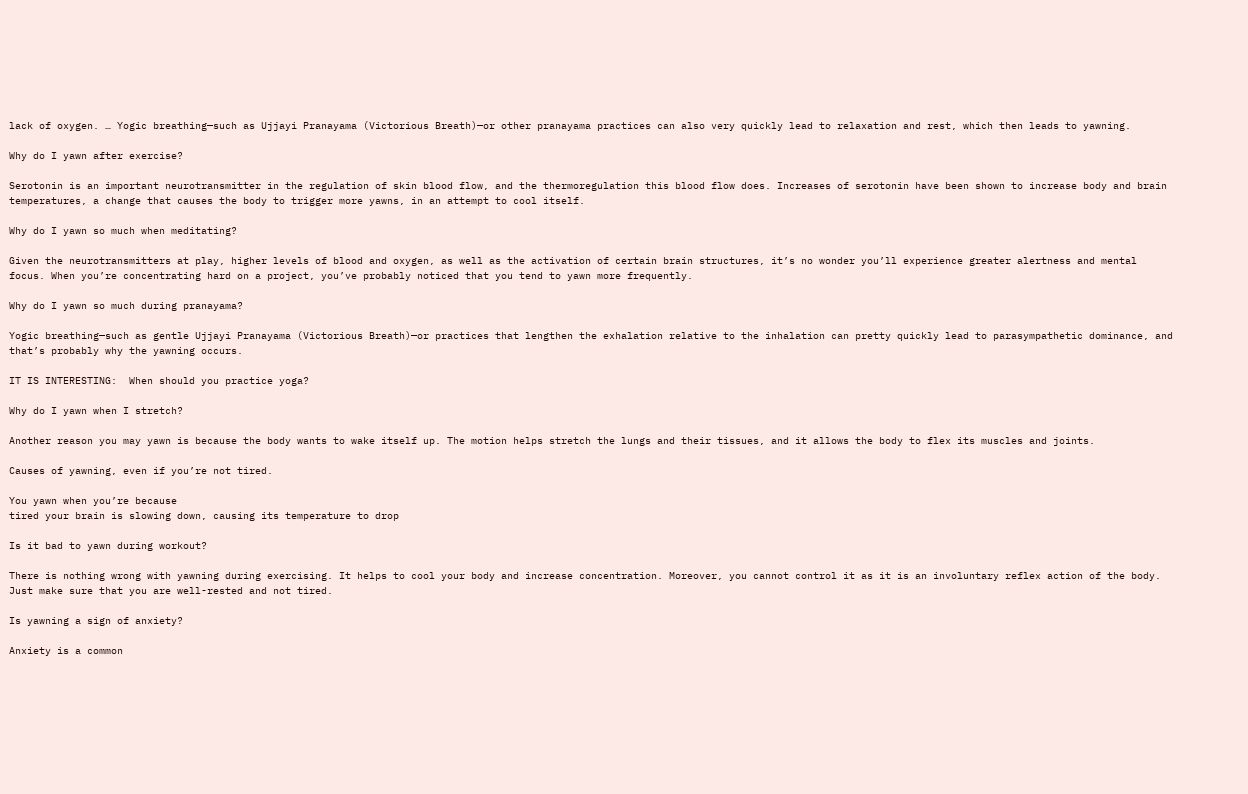lack of oxygen. … Yogic breathing—such as Ujjayi Pranayama (Victorious Breath)—or other pranayama practices can also very quickly lead to relaxation and rest, which then leads to yawning.

Why do I yawn after exercise?

Serotonin is an important neurotransmitter in the regulation of skin blood flow, and the thermoregulation this blood flow does. Increases of serotonin have been shown to increase body and brain temperatures, a change that causes the body to trigger more yawns, in an attempt to cool itself.

Why do I yawn so much when meditating?

Given the neurotransmitters at play, higher levels of blood and oxygen, as well as the activation of certain brain structures, it’s no wonder you’ll experience greater alertness and mental focus. When you’re concentrating hard on a project, you’ve probably noticed that you tend to yawn more frequently.

Why do I yawn so much during pranayama?

Yogic breathing—such as gentle Ujjayi Pranayama (Victorious Breath)—or practices that lengthen the exhalation relative to the inhalation can pretty quickly lead to parasympathetic dominance, and that’s probably why the yawning occurs.

IT IS INTERESTING:  When should you practice yoga?

Why do I yawn when I stretch?

Another reason you may yawn is because the body wants to wake itself up. The motion helps stretch the lungs and their tissues, and it allows the body to flex its muscles and joints.

Causes of yawning, even if you’re not tired.

You yawn when you’re because
tired your brain is slowing down, causing its temperature to drop

Is it bad to yawn during workout?

There is nothing wrong with yawning during exercising. It helps to cool your body and increase concentration. Moreover, you cannot control it as it is an involuntary reflex action of the body. Just make sure that you are well-rested and not tired.

Is yawning a sign of anxiety?

Anxiety is a common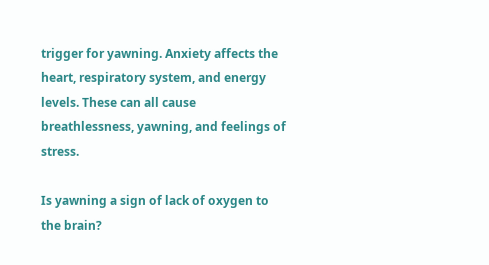trigger for yawning. Anxiety affects the heart, respiratory system, and energy levels. These can all cause breathlessness, yawning, and feelings of stress.

Is yawning a sign of lack of oxygen to the brain?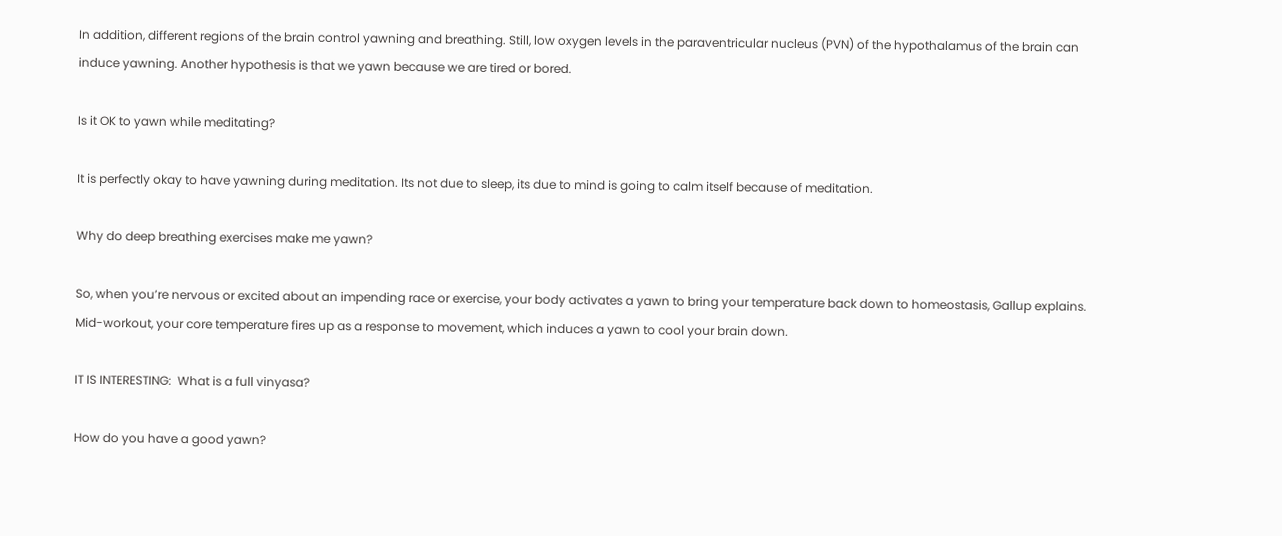In addition, different regions of the brain control yawning and breathing. Still, low oxygen levels in the paraventricular nucleus (PVN) of the hypothalamus of the brain can induce yawning. Another hypothesis is that we yawn because we are tired or bored.

Is it OK to yawn while meditating?

It is perfectly okay to have yawning during meditation. Its not due to sleep, its due to mind is going to calm itself because of meditation.

Why do deep breathing exercises make me yawn?

So, when you’re nervous or excited about an impending race or exercise, your body activates a yawn to bring your temperature back down to homeostasis, Gallup explains. Mid-workout, your core temperature fires up as a response to movement, which induces a yawn to cool your brain down.

IT IS INTERESTING:  What is a full vinyasa?

How do you have a good yawn?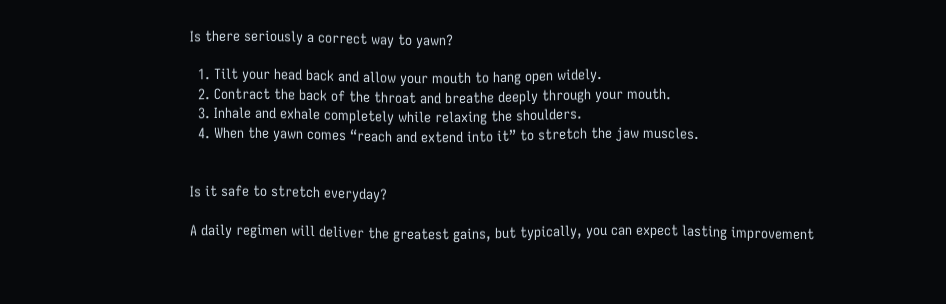Is there seriously a correct way to yawn?

  1. Tilt your head back and allow your mouth to hang open widely.
  2. Contract the back of the throat and breathe deeply through your mouth.
  3. Inhale and exhale completely while relaxing the shoulders.
  4. When the yawn comes “reach and extend into it” to stretch the jaw muscles.


Is it safe to stretch everyday?

A daily regimen will deliver the greatest gains, but typically, you can expect lasting improvement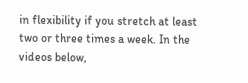in flexibility if you stretch at least two or three times a week. In the videos below,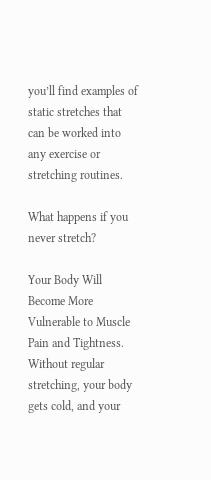you’ll find examples of static stretches that can be worked into any exercise or stretching routines.

What happens if you never stretch?

Your Body Will Become More Vulnerable to Muscle Pain and Tightness. Without regular stretching, your body gets cold, and your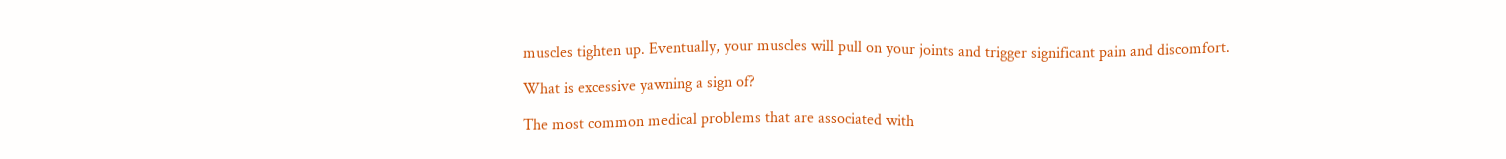muscles tighten up. Eventually, your muscles will pull on your joints and trigger significant pain and discomfort.

What is excessive yawning a sign of?

The most common medical problems that are associated with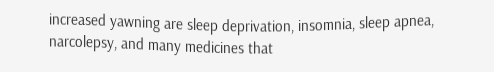increased yawning are sleep deprivation, insomnia, sleep apnea, narcolepsy, and many medicines that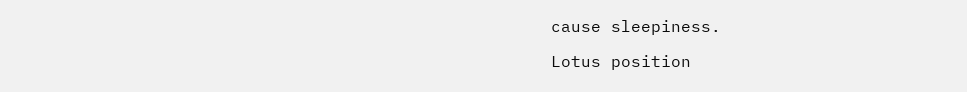cause sleepiness.

Lotus position